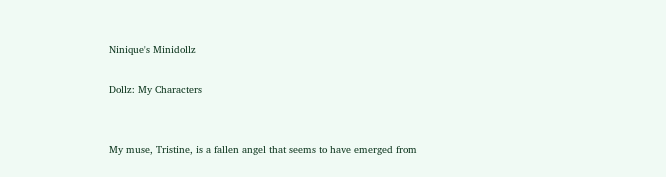Ninique's Minidollz

Dollz: My Characters


My muse, Tristine, is a fallen angel that seems to have emerged from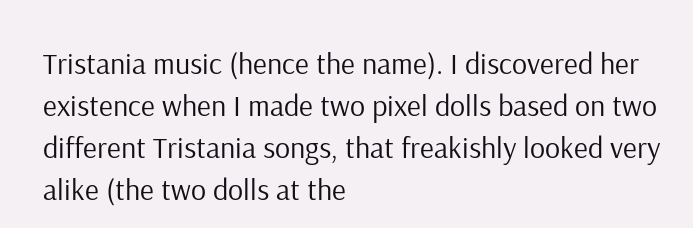Tristania music (hence the name). I discovered her existence when I made two pixel dolls based on two different Tristania songs, that freakishly looked very alike (the two dolls at the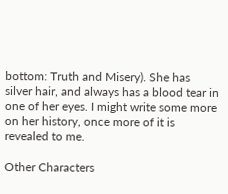bottom: Truth and Misery). She has silver hair, and always has a blood tear in one of her eyes. I might write some more on her history, once more of it is revealed to me.

Other Characters